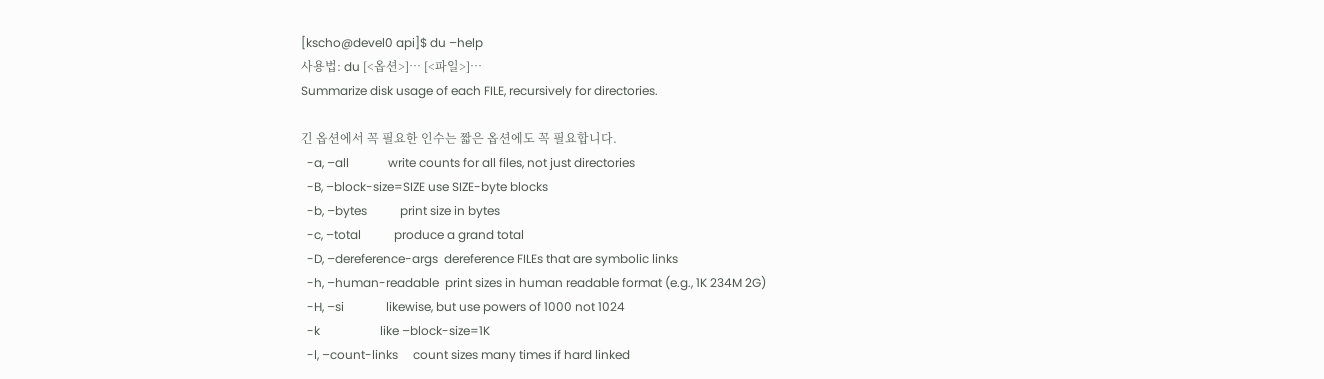[kscho@devel0 api]$ du –help
사용법: du [<옵션>]… [<파일>]…
Summarize disk usage of each FILE, recursively for directories.

긴 옵션에서 꼭 필요한 인수는 짧은 옵션에도 꼭 필요합니다.
  -a, –all             write counts for all files, not just directories
  -B, –block-size=SIZE use SIZE-byte blocks
  -b, –bytes           print size in bytes
  -c, –total           produce a grand total
  -D, –dereference-args  dereference FILEs that are symbolic links
  -h, –human-readable  print sizes in human readable format (e.g., 1K 234M 2G)
  -H, –si              likewise, but use powers of 1000 not 1024
  -k                    like –block-size=1K
  -l, –count-links     count sizes many times if hard linked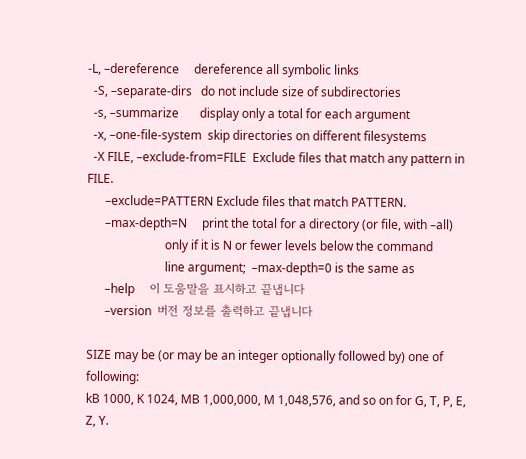-L, –dereference     dereference all symbolic links
  -S, –separate-dirs   do not include size of subdirectories
  -s, –summarize       display only a total for each argument
  -x, –one-file-system  skip directories on different filesystems
  -X FILE, –exclude-from=FILE  Exclude files that match any pattern in FILE.
      –exclude=PATTERN Exclude files that match PATTERN.
      –max-depth=N     print the total for a directory (or file, with –all)
                          only if it is N or fewer levels below the command
                          line argument;  –max-depth=0 is the same as
      –help     이 도움말을 표시하고 끝냅니다
      –version  버전 정보를 출력하고 끝냅니다

SIZE may be (or may be an integer optionally followed by) one of following:
kB 1000, K 1024, MB 1,000,000, M 1,048,576, and so on for G, T, P, E, Z, Y.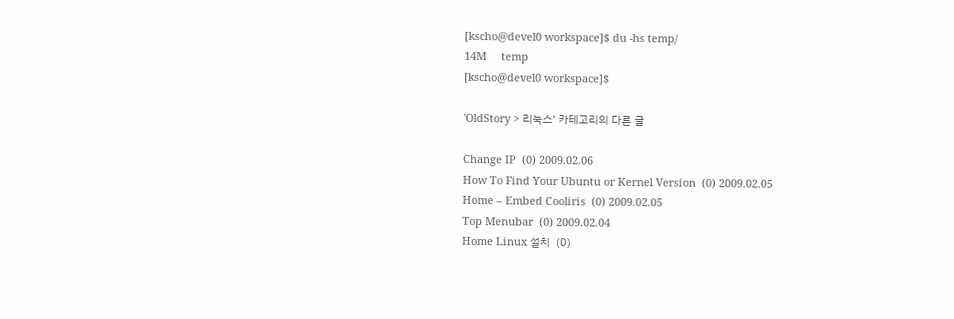[kscho@devel0 workspace]$ du -hs temp/
14M     temp
[kscho@devel0 workspace]$

'OldStory > 리눅스' 카테고리의 다른 글

Change IP  (0) 2009.02.06
How To Find Your Ubuntu or Kernel Version  (0) 2009.02.05
Home – Embed Cooliris  (0) 2009.02.05
Top Menubar  (0) 2009.02.04
Home Linux 설치  (0)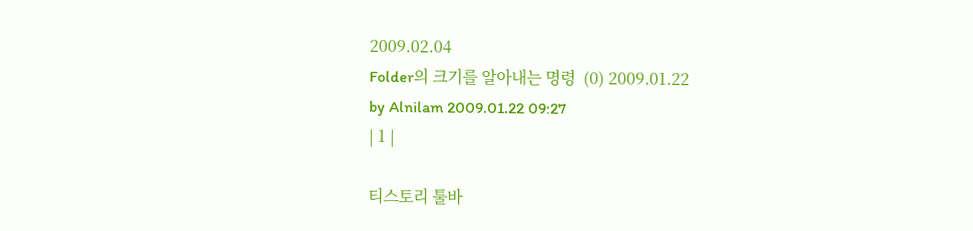2009.02.04
Folder의 크기를 알아내는 명령  (0) 2009.01.22
by Alnilam 2009.01.22 09:27
| 1 |

티스토리 툴바